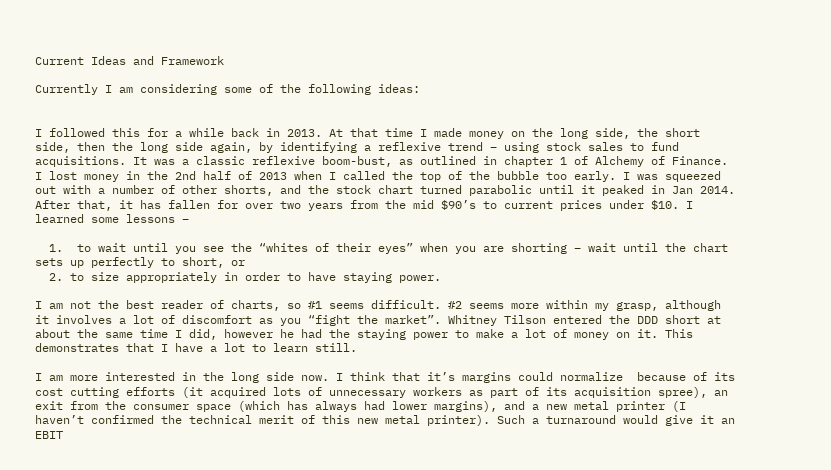Current Ideas and Framework

Currently I am considering some of the following ideas:


I followed this for a while back in 2013. At that time I made money on the long side, the short side, then the long side again, by identifying a reflexive trend – using stock sales to fund acquisitions. It was a classic reflexive boom-bust, as outlined in chapter 1 of Alchemy of Finance. I lost money in the 2nd half of 2013 when I called the top of the bubble too early. I was squeezed out with a number of other shorts, and the stock chart turned parabolic until it peaked in Jan 2014. After that, it has fallen for over two years from the mid $90’s to current prices under $10. I learned some lessons –

  1.  to wait until you see the “whites of their eyes” when you are shorting – wait until the chart sets up perfectly to short, or
  2. to size appropriately in order to have staying power.

I am not the best reader of charts, so #1 seems difficult. #2 seems more within my grasp, although it involves a lot of discomfort as you “fight the market”. Whitney Tilson entered the DDD short at about the same time I did, however he had the staying power to make a lot of money on it. This demonstrates that I have a lot to learn still.

I am more interested in the long side now. I think that it’s margins could normalize  because of its cost cutting efforts (it acquired lots of unnecessary workers as part of its acquisition spree), an exit from the consumer space (which has always had lower margins), and a new metal printer (I haven’t confirmed the technical merit of this new metal printer). Such a turnaround would give it an EBIT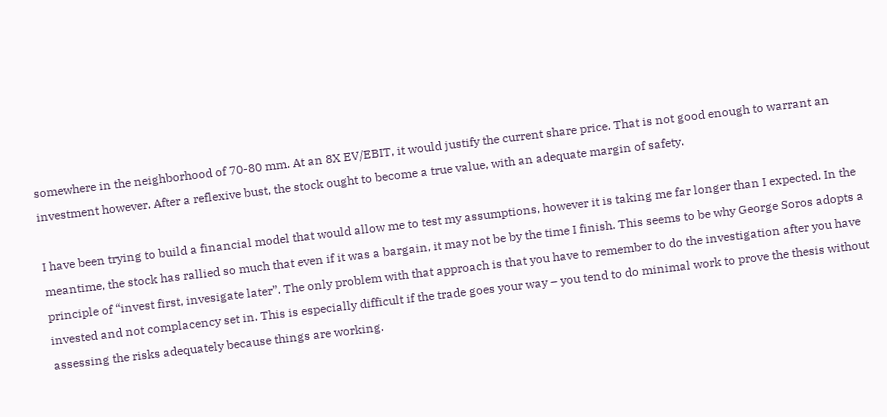somewhere in the neighborhood of 70-80 mm. At an 8X EV/EBIT, it would justify the current share price. That is not good enough to warrant an investment however. After a reflexive bust, the stock ought to become a true value, with an adequate margin of safety.

I have been trying to build a financial model that would allow me to test my assumptions, however it is taking me far longer than I expected. In the meantime, the stock has rallied so much that even if it was a bargain, it may not be by the time I finish. This seems to be why George Soros adopts a principle of “invest first, invesigate later”. The only problem with that approach is that you have to remember to do the investigation after you have invested and not complacency set in. This is especially difficult if the trade goes your way – you tend to do minimal work to prove the thesis without assessing the risks adequately because things are working.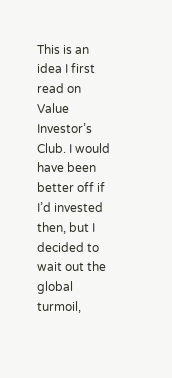This is an idea I first read on Value Investor’s Club. I would have been better off if I’d invested then, but I decided to wait out the global turmoil,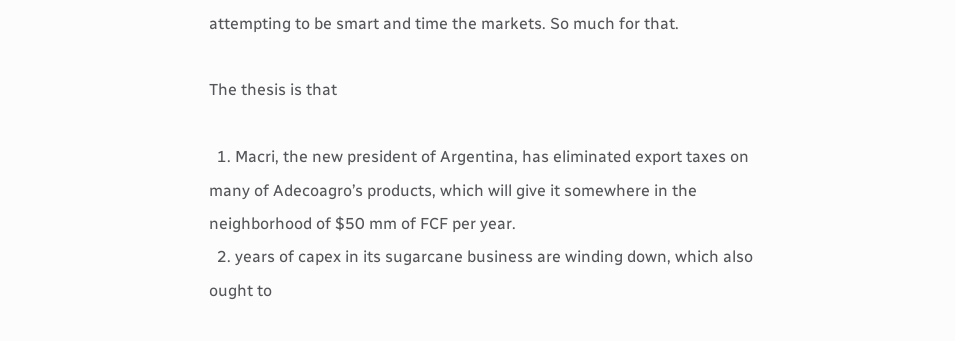attempting to be smart and time the markets. So much for that.

The thesis is that

  1. Macri, the new president of Argentina, has eliminated export taxes on many of Adecoagro’s products, which will give it somewhere in the neighborhood of $50 mm of FCF per year.
  2. years of capex in its sugarcane business are winding down, which also ought to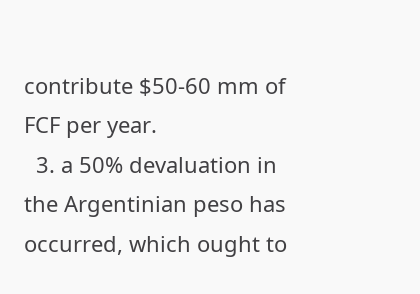contribute $50-60 mm of FCF per year.
  3. a 50% devaluation in the Argentinian peso has occurred, which ought to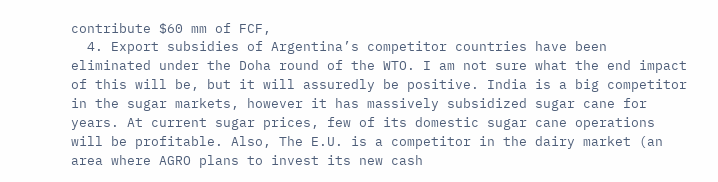contribute $60 mm of FCF,
  4. Export subsidies of Argentina’s competitor countries have been eliminated under the Doha round of the WTO. I am not sure what the end impact of this will be, but it will assuredly be positive. India is a big competitor in the sugar markets, however it has massively subsidized sugar cane for years. At current sugar prices, few of its domestic sugar cane operations will be profitable. Also, The E.U. is a competitor in the dairy market (an area where AGRO plans to invest its new cash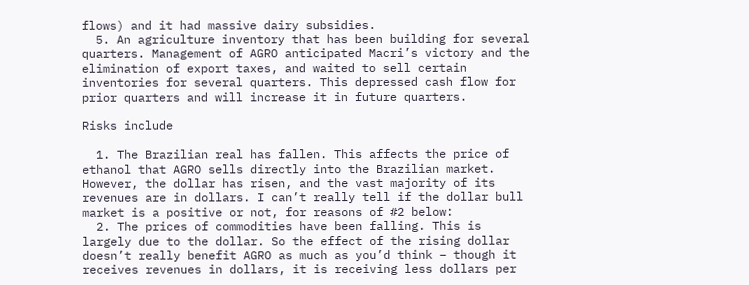flows) and it had massive dairy subsidies.
  5. An agriculture inventory that has been building for several quarters. Management of AGRO anticipated Macri’s victory and the elimination of export taxes, and waited to sell certain inventories for several quarters. This depressed cash flow for prior quarters and will increase it in future quarters.

Risks include

  1. The Brazilian real has fallen. This affects the price of ethanol that AGRO sells directly into the Brazilian market. However, the dollar has risen, and the vast majority of its revenues are in dollars. I can’t really tell if the dollar bull market is a positive or not, for reasons of #2 below:
  2. The prices of commodities have been falling. This is largely due to the dollar. So the effect of the rising dollar doesn’t really benefit AGRO as much as you’d think – though it receives revenues in dollars, it is receiving less dollars per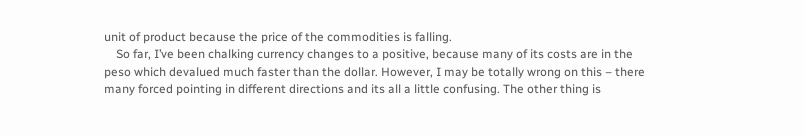unit of product because the price of the commodities is falling.
    So far, I’ve been chalking currency changes to a positive, because many of its costs are in the peso which devalued much faster than the dollar. However, I may be totally wrong on this – there many forced pointing in different directions and its all a little confusing. The other thing is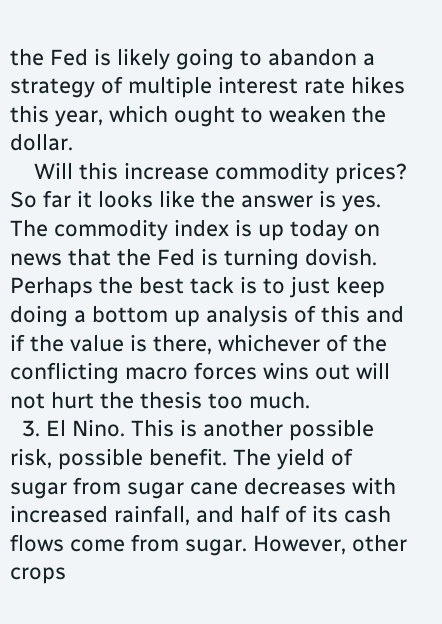the Fed is likely going to abandon a strategy of multiple interest rate hikes this year, which ought to weaken the dollar.
    Will this increase commodity prices? So far it looks like the answer is yes. The commodity index is up today on news that the Fed is turning dovish. Perhaps the best tack is to just keep doing a bottom up analysis of this and if the value is there, whichever of the conflicting macro forces wins out will not hurt the thesis too much.
  3. El Nino. This is another possible risk, possible benefit. The yield of sugar from sugar cane decreases with increased rainfall, and half of its cash flows come from sugar. However, other crops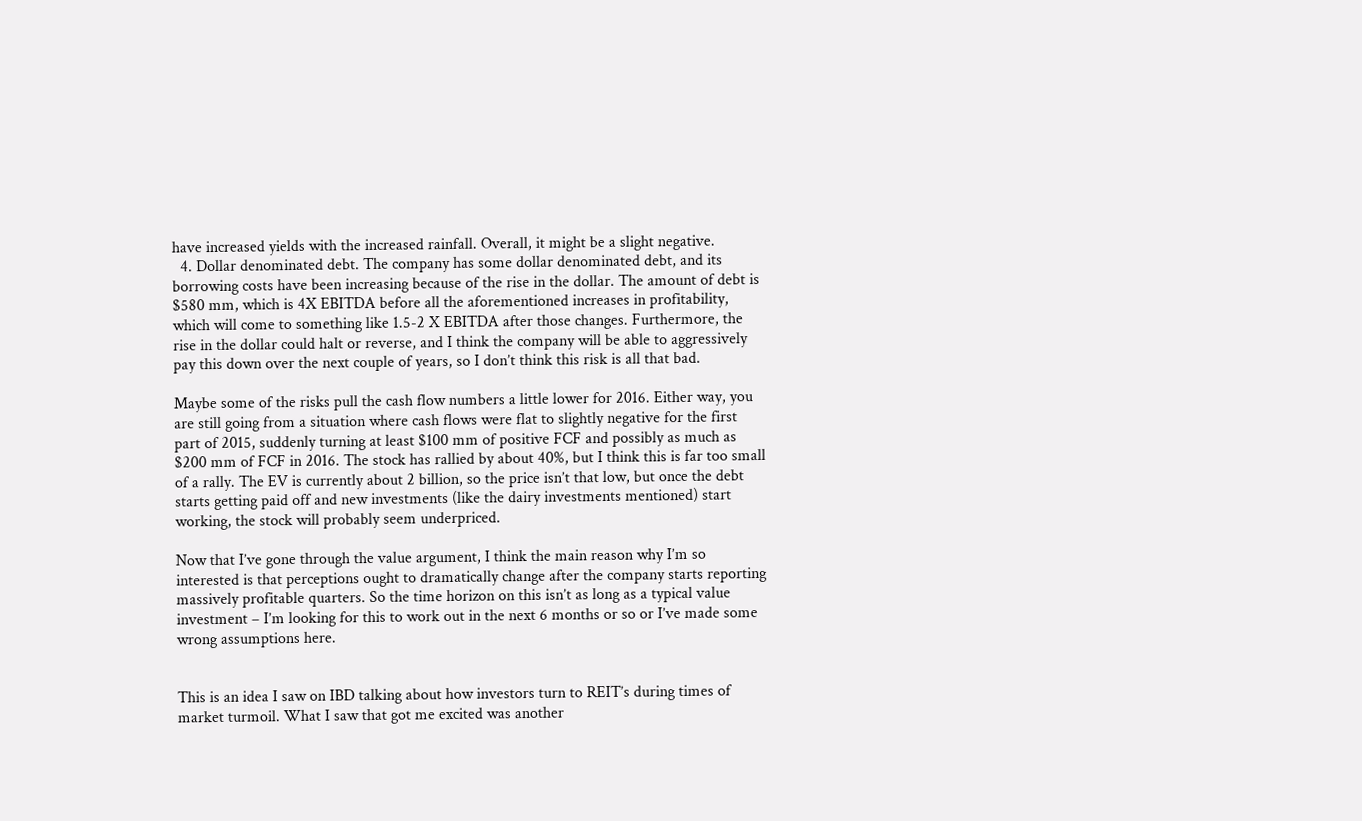have increased yields with the increased rainfall. Overall, it might be a slight negative.
  4. Dollar denominated debt. The company has some dollar denominated debt, and its borrowing costs have been increasing because of the rise in the dollar. The amount of debt is $580 mm, which is 4X EBITDA before all the aforementioned increases in profitability, which will come to something like 1.5-2 X EBITDA after those changes. Furthermore, the rise in the dollar could halt or reverse, and I think the company will be able to aggressively pay this down over the next couple of years, so I don’t think this risk is all that bad.

Maybe some of the risks pull the cash flow numbers a little lower for 2016. Either way, you are still going from a situation where cash flows were flat to slightly negative for the first part of 2015, suddenly turning at least $100 mm of positive FCF and possibly as much as $200 mm of FCF in 2016. The stock has rallied by about 40%, but I think this is far too small of a rally. The EV is currently about 2 billion, so the price isn’t that low, but once the debt starts getting paid off and new investments (like the dairy investments mentioned) start working, the stock will probably seem underpriced.

Now that I’ve gone through the value argument, I think the main reason why I’m so interested is that perceptions ought to dramatically change after the company starts reporting massively profitable quarters. So the time horizon on this isn’t as long as a typical value investment – I’m looking for this to work out in the next 6 months or so or I’ve made some wrong assumptions here.


This is an idea I saw on IBD talking about how investors turn to REIT’s during times of market turmoil. What I saw that got me excited was another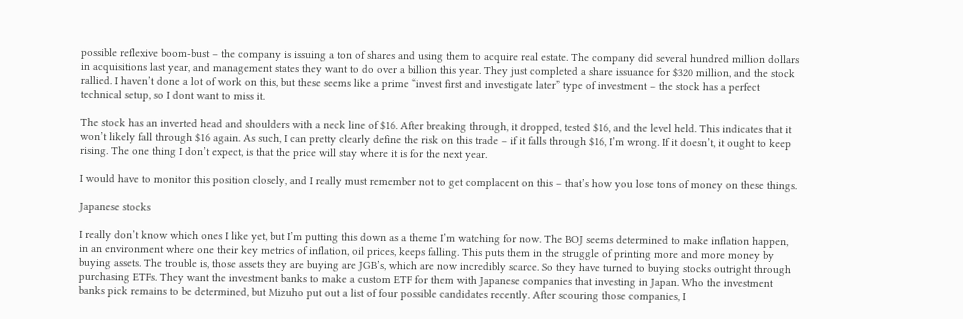possible reflexive boom-bust – the company is issuing a ton of shares and using them to acquire real estate. The company did several hundred million dollars in acquisitions last year, and management states they want to do over a billion this year. They just completed a share issuance for $320 million, and the stock rallied. I haven’t done a lot of work on this, but these seems like a prime “invest first and investigate later” type of investment – the stock has a perfect technical setup, so I dont want to miss it.

The stock has an inverted head and shoulders with a neck line of $16. After breaking through, it dropped, tested $16, and the level held. This indicates that it won’t likely fall through $16 again. As such, I can pretty clearly define the risk on this trade – if it falls through $16, I’m wrong. If it doesn’t, it ought to keep rising. The one thing I don’t expect, is that the price will stay where it is for the next year.

I would have to monitor this position closely, and I really must remember not to get complacent on this – that’s how you lose tons of money on these things.

Japanese stocks

I really don’t know which ones I like yet, but I’m putting this down as a theme I’m watching for now. The BOJ seems determined to make inflation happen, in an environment where one their key metrics of inflation, oil prices, keeps falling. This puts them in the struggle of printing more and more money by buying assets. The trouble is, those assets they are buying are JGB’s, which are now incredibly scarce. So they have turned to buying stocks outright through purchasing ETFs. They want the investment banks to make a custom ETF for them with Japanese companies that investing in Japan. Who the investment banks pick remains to be determined, but Mizuho put out a list of four possible candidates recently. After scouring those companies, I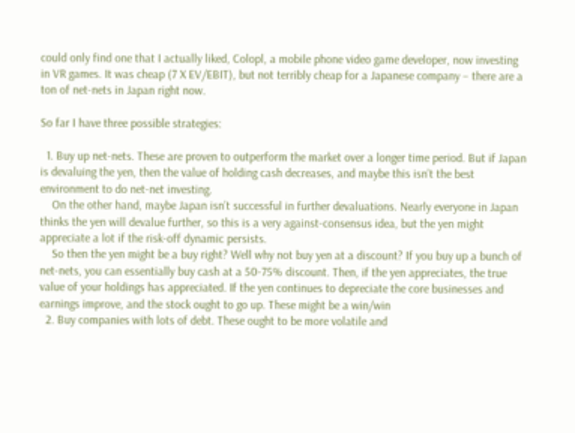could only find one that I actually liked, Colopl, a mobile phone video game developer, now investing in VR games. It was cheap (7 X EV/EBIT), but not terribly cheap for a Japanese company – there are a ton of net-nets in Japan right now.

So far I have three possible strategies:

  1. Buy up net-nets. These are proven to outperform the market over a longer time period. But if Japan is devaluing the yen, then the value of holding cash decreases, and maybe this isn’t the best environment to do net-net investing.
    On the other hand, maybe Japan isn’t successful in further devaluations. Nearly everyone in Japan thinks the yen will devalue further, so this is a very against-consensus idea, but the yen might appreciate a lot if the risk-off dynamic persists.
    So then the yen might be a buy right? Well why not buy yen at a discount? If you buy up a bunch of net-nets, you can essentially buy cash at a 50-75% discount. Then, if the yen appreciates, the true value of your holdings has appreciated. If the yen continues to depreciate the core businesses and earnings improve, and the stock ought to go up. These might be a win/win
  2. Buy companies with lots of debt. These ought to be more volatile and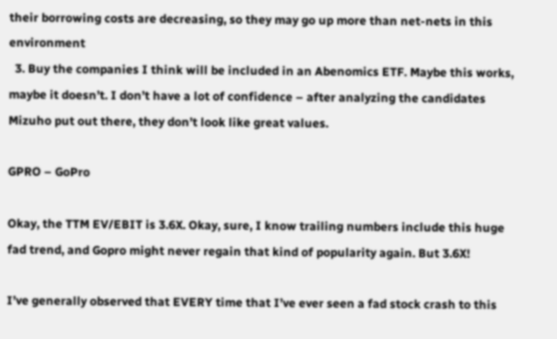their borrowing costs are decreasing, so they may go up more than net-nets in this environment
  3. Buy the companies I think will be included in an Abenomics ETF. Maybe this works, maybe it doesn’t. I don’t have a lot of confidence – after analyzing the candidates Mizuho put out there, they don’t look like great values.

GPRO – GoPro

Okay, the TTM EV/EBIT is 3.6X. Okay, sure, I know trailing numbers include this huge fad trend, and Gopro might never regain that kind of popularity again. But 3.6X!

I’ve generally observed that EVERY time that I’ve ever seen a fad stock crash to this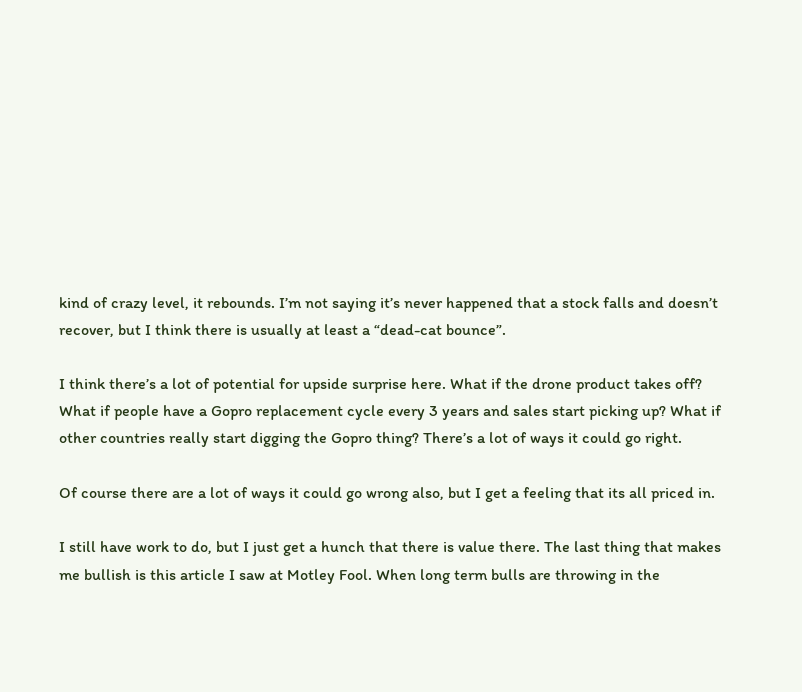kind of crazy level, it rebounds. I’m not saying it’s never happened that a stock falls and doesn’t recover, but I think there is usually at least a “dead-cat bounce”.

I think there’s a lot of potential for upside surprise here. What if the drone product takes off? What if people have a Gopro replacement cycle every 3 years and sales start picking up? What if other countries really start digging the Gopro thing? There’s a lot of ways it could go right.

Of course there are a lot of ways it could go wrong also, but I get a feeling that its all priced in.

I still have work to do, but I just get a hunch that there is value there. The last thing that makes me bullish is this article I saw at Motley Fool. When long term bulls are throwing in the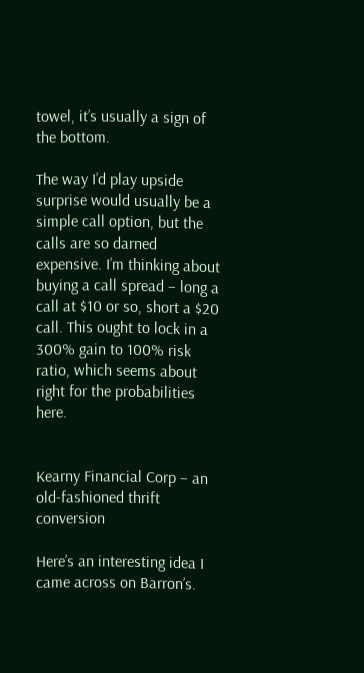towel, it’s usually a sign of the bottom.

The way I’d play upside surprise would usually be a simple call option, but the calls are so darned expensive. I’m thinking about buying a call spread – long a call at $10 or so, short a $20 call. This ought to lock in a 300% gain to 100% risk ratio, which seems about right for the probabilities here.


Kearny Financial Corp – an old-fashioned thrift conversion

Here’s an interesting idea I came across on Barron’s.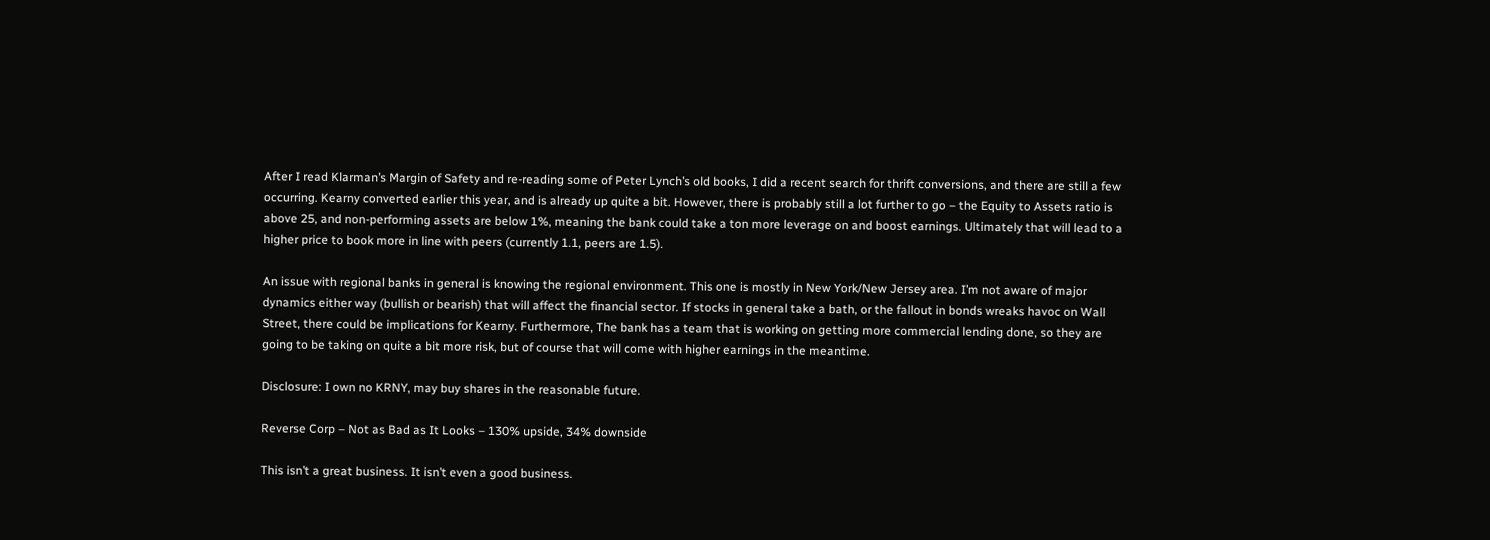After I read Klarman’s Margin of Safety and re-reading some of Peter Lynch’s old books, I did a recent search for thrift conversions, and there are still a few occurring. Kearny converted earlier this year, and is already up quite a bit. However, there is probably still a lot further to go – the Equity to Assets ratio is above 25, and non-performing assets are below 1%, meaning the bank could take a ton more leverage on and boost earnings. Ultimately that will lead to a higher price to book more in line with peers (currently 1.1, peers are 1.5).

An issue with regional banks in general is knowing the regional environment. This one is mostly in New York/New Jersey area. I’m not aware of major dynamics either way (bullish or bearish) that will affect the financial sector. If stocks in general take a bath, or the fallout in bonds wreaks havoc on Wall Street, there could be implications for Kearny. Furthermore, The bank has a team that is working on getting more commercial lending done, so they are going to be taking on quite a bit more risk, but of course that will come with higher earnings in the meantime.

Disclosure: I own no KRNY, may buy shares in the reasonable future.

Reverse Corp – Not as Bad as It Looks – 130% upside, 34% downside

This isn’t a great business. It isn’t even a good business.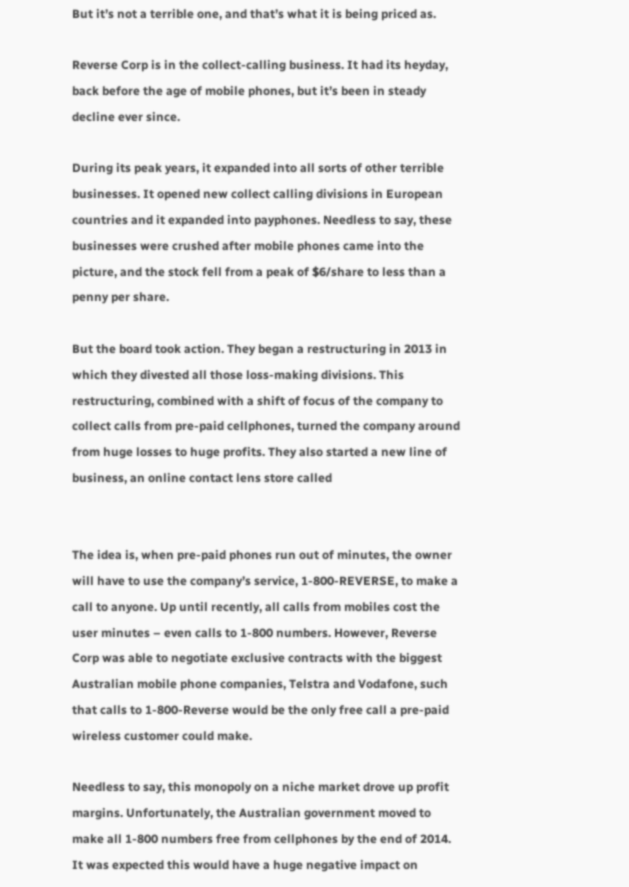But it’s not a terrible one, and that’s what it is being priced as.

Reverse Corp is in the collect-calling business. It had its heyday, back before the age of mobile phones, but it’s been in steady decline ever since.

During its peak years, it expanded into all sorts of other terrible businesses. It opened new collect calling divisions in European countries and it expanded into payphones. Needless to say, these businesses were crushed after mobile phones came into the picture, and the stock fell from a peak of $6/share to less than a penny per share.

But the board took action. They began a restructuring in 2013 in which they divested all those loss-making divisions. This restructuring, combined with a shift of focus of the company to collect calls from pre-paid cellphones, turned the company around from huge losses to huge profits. They also started a new line of business, an online contact lens store called


The idea is, when pre-paid phones run out of minutes, the owner will have to use the company’s service, 1-800-REVERSE, to make a call to anyone. Up until recently, all calls from mobiles cost the user minutes – even calls to 1-800 numbers. However, Reverse Corp was able to negotiate exclusive contracts with the biggest Australian mobile phone companies, Telstra and Vodafone, such that calls to 1-800-Reverse would be the only free call a pre-paid wireless customer could make.

Needless to say, this monopoly on a niche market drove up profit margins. Unfortunately, the Australian government moved to make all 1-800 numbers free from cellphones by the end of 2014. It was expected this would have a huge negative impact on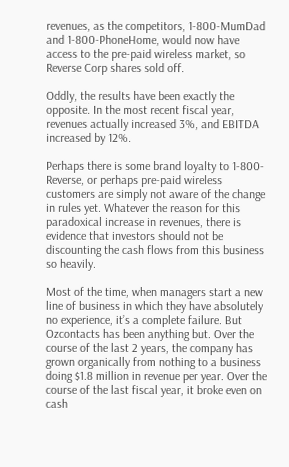revenues, as the competitors, 1-800-MumDad and 1-800-PhoneHome, would now have access to the pre-paid wireless market, so Reverse Corp shares sold off.

Oddly, the results have been exactly the opposite. In the most recent fiscal year, revenues actually increased 3%, and EBITDA increased by 12%.

Perhaps there is some brand loyalty to 1-800-Reverse, or perhaps pre-paid wireless customers are simply not aware of the change in rules yet. Whatever the reason for this paradoxical increase in revenues, there is evidence that investors should not be discounting the cash flows from this business so heavily.

Most of the time, when managers start a new line of business in which they have absolutely no experience, it’s a complete failure. But Ozcontacts has been anything but. Over the course of the last 2 years, the company has grown organically from nothing to a business doing $1.8 million in revenue per year. Over the course of the last fiscal year, it broke even on cash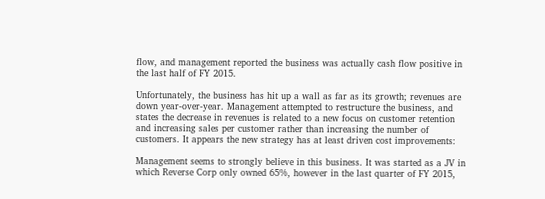flow, and management reported the business was actually cash flow positive in the last half of FY 2015.

Unfortunately, the business has hit up a wall as far as its growth; revenues are down year-over-year. Management attempted to restructure the business, and states the decrease in revenues is related to a new focus on customer retention and increasing sales per customer rather than increasing the number of customers. It appears the new strategy has at least driven cost improvements:

Management seems to strongly believe in this business. It was started as a JV in which Reverse Corp only owned 65%, however in the last quarter of FY 2015,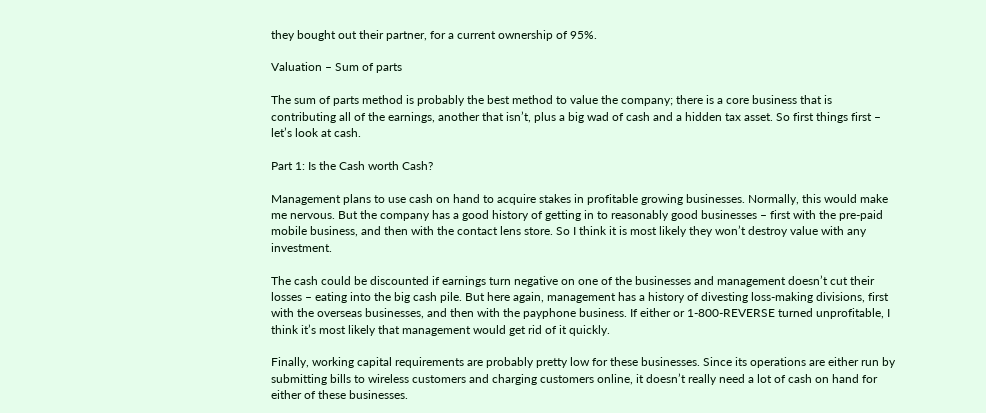they bought out their partner, for a current ownership of 95%.

Valuation – Sum of parts

The sum of parts method is probably the best method to value the company; there is a core business that is contributing all of the earnings, another that isn’t, plus a big wad of cash and a hidden tax asset. So first things first – let’s look at cash.

Part 1: Is the Cash worth Cash?

Management plans to use cash on hand to acquire stakes in profitable growing businesses. Normally, this would make me nervous. But the company has a good history of getting in to reasonably good businesses – first with the pre-paid mobile business, and then with the contact lens store. So I think it is most likely they won’t destroy value with any investment.

The cash could be discounted if earnings turn negative on one of the businesses and management doesn’t cut their losses – eating into the big cash pile. But here again, management has a history of divesting loss-making divisions, first with the overseas businesses, and then with the payphone business. If either or 1-800-REVERSE turned unprofitable, I think it’s most likely that management would get rid of it quickly.

Finally, working capital requirements are probably pretty low for these businesses. Since its operations are either run by submitting bills to wireless customers and charging customers online, it doesn’t really need a lot of cash on hand for either of these businesses.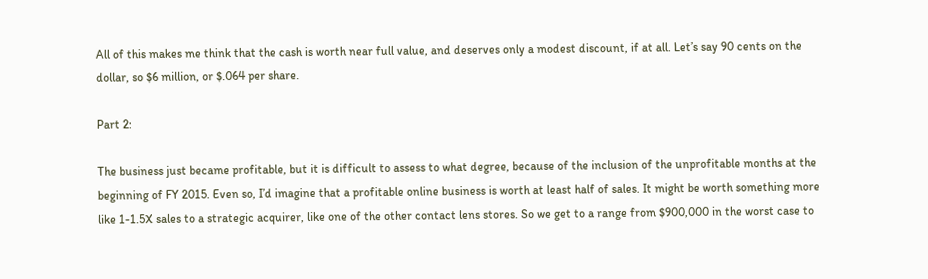All of this makes me think that the cash is worth near full value, and deserves only a modest discount, if at all. Let’s say 90 cents on the dollar, so $6 million, or $.064 per share.

Part 2:

The business just became profitable, but it is difficult to assess to what degree, because of the inclusion of the unprofitable months at the beginning of FY 2015. Even so, I’d imagine that a profitable online business is worth at least half of sales. It might be worth something more like 1-1.5X sales to a strategic acquirer, like one of the other contact lens stores. So we get to a range from $900,000 in the worst case to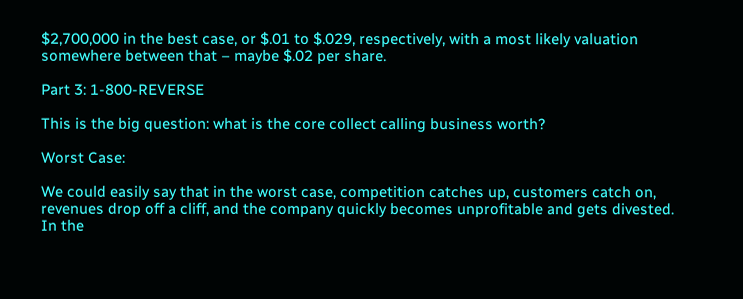$2,700,000 in the best case, or $.01 to $.029, respectively, with a most likely valuation somewhere between that – maybe $.02 per share.

Part 3: 1-800-REVERSE

This is the big question: what is the core collect calling business worth?

Worst Case:

We could easily say that in the worst case, competition catches up, customers catch on, revenues drop off a cliff, and the company quickly becomes unprofitable and gets divested. In the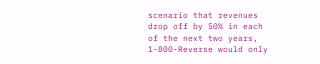scenario that revenues drop off by 50% in each of the next two years, 1-800-Reverse would only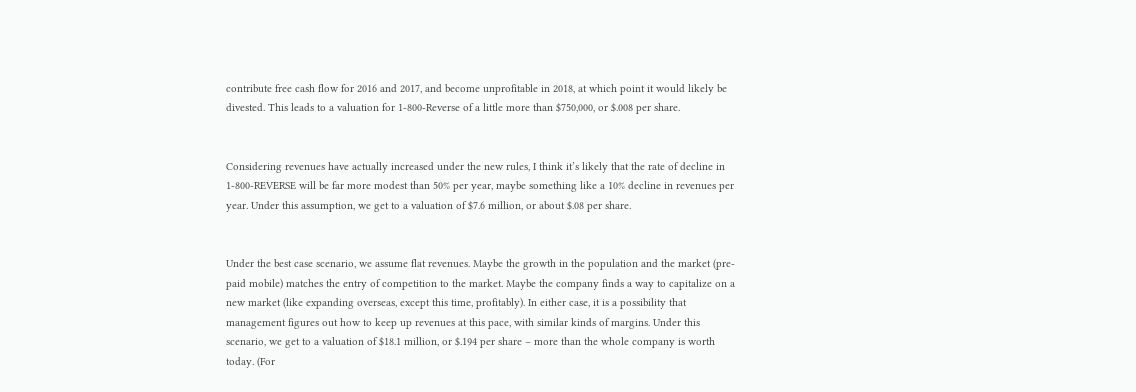contribute free cash flow for 2016 and 2017, and become unprofitable in 2018, at which point it would likely be divested. This leads to a valuation for 1-800-Reverse of a little more than $750,000, or $.008 per share.


Considering revenues have actually increased under the new rules, I think it’s likely that the rate of decline in 1-800-REVERSE will be far more modest than 50% per year, maybe something like a 10% decline in revenues per year. Under this assumption, we get to a valuation of $7.6 million, or about $.08 per share.


Under the best case scenario, we assume flat revenues. Maybe the growth in the population and the market (pre-paid mobile) matches the entry of competition to the market. Maybe the company finds a way to capitalize on a new market (like expanding overseas, except this time, profitably). In either case, it is a possibility that management figures out how to keep up revenues at this pace, with similar kinds of margins. Under this scenario, we get to a valuation of $18.1 million, or $.194 per share – more than the whole company is worth today. (For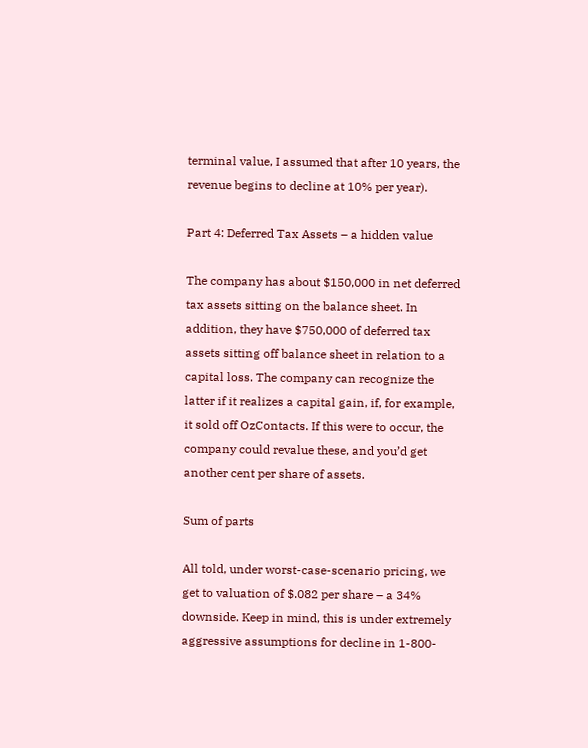terminal value, I assumed that after 10 years, the revenue begins to decline at 10% per year).

Part 4: Deferred Tax Assets – a hidden value

The company has about $150,000 in net deferred tax assets sitting on the balance sheet. In addition, they have $750,000 of deferred tax assets sitting off balance sheet in relation to a capital loss. The company can recognize the latter if it realizes a capital gain, if, for example, it sold off OzContacts. If this were to occur, the company could revalue these, and you’d get another cent per share of assets.

Sum of parts

All told, under worst-case-scenario pricing, we get to valuation of $.082 per share – a 34% downside. Keep in mind, this is under extremely aggressive assumptions for decline in 1-800-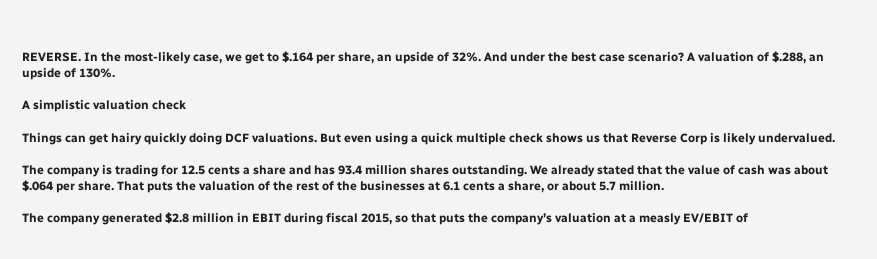REVERSE. In the most-likely case, we get to $.164 per share, an upside of 32%. And under the best case scenario? A valuation of $.288, an upside of 130%.

A simplistic valuation check

Things can get hairy quickly doing DCF valuations. But even using a quick multiple check shows us that Reverse Corp is likely undervalued.

The company is trading for 12.5 cents a share and has 93.4 million shares outstanding. We already stated that the value of cash was about $.064 per share. That puts the valuation of the rest of the businesses at 6.1 cents a share, or about 5.7 million.

The company generated $2.8 million in EBIT during fiscal 2015, so that puts the company’s valuation at a measly EV/EBIT of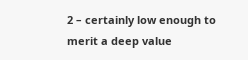2 – certainly low enough to merit a deep value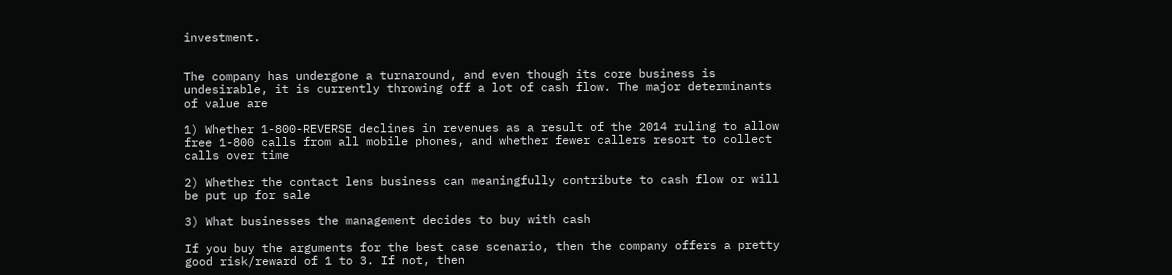investment.


The company has undergone a turnaround, and even though its core business is undesirable, it is currently throwing off a lot of cash flow. The major determinants of value are

1) Whether 1-800-REVERSE declines in revenues as a result of the 2014 ruling to allow free 1-800 calls from all mobile phones, and whether fewer callers resort to collect calls over time

2) Whether the contact lens business can meaningfully contribute to cash flow or will be put up for sale

3) What businesses the management decides to buy with cash

If you buy the arguments for the best case scenario, then the company offers a pretty good risk/reward of 1 to 3. If not, then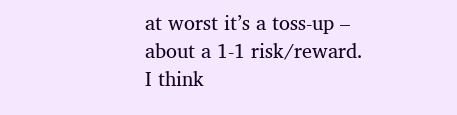at worst it’s a toss-up – about a 1-1 risk/reward. I think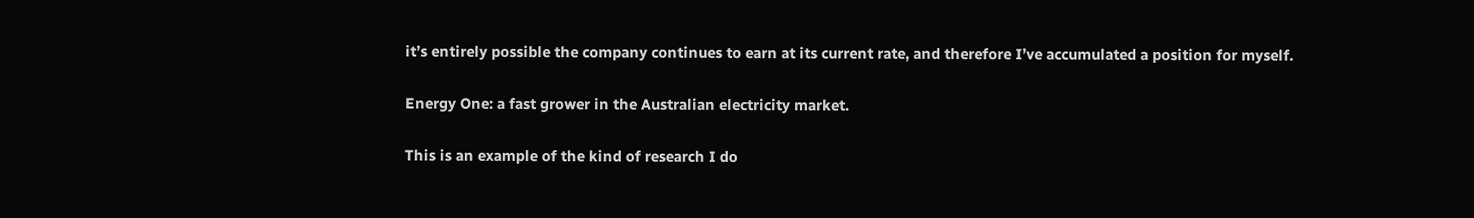it’s entirely possible the company continues to earn at its current rate, and therefore I’ve accumulated a position for myself.

Energy One: a fast grower in the Australian electricity market.

This is an example of the kind of research I do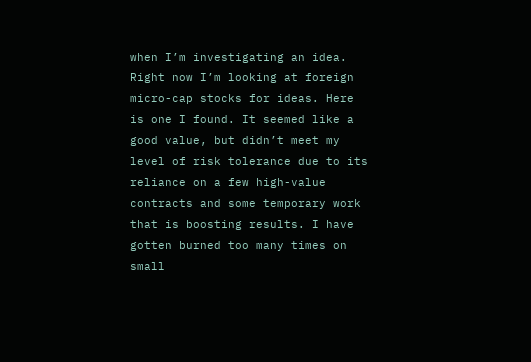when I’m investigating an idea. Right now I’m looking at foreign micro-cap stocks for ideas. Here is one I found. It seemed like a good value, but didn’t meet my level of risk tolerance due to its reliance on a few high-value contracts and some temporary work that is boosting results. I have gotten burned too many times on small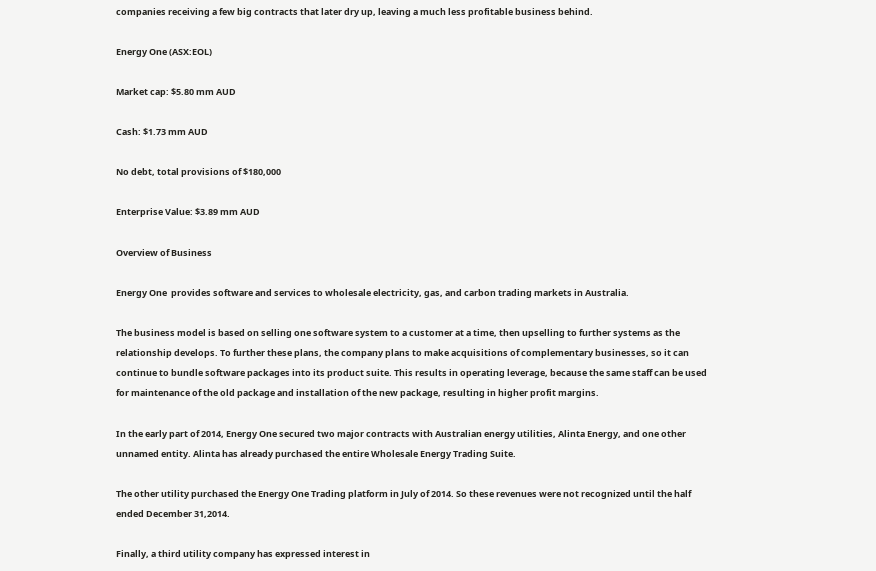companies receiving a few big contracts that later dry up, leaving a much less profitable business behind.

Energy One (ASX:EOL)

Market cap: $5.80 mm AUD

Cash: $1.73 mm AUD

No debt, total provisions of $180,000

Enterprise Value: $3.89 mm AUD

Overview of Business

Energy One  provides software and services to wholesale electricity, gas, and carbon trading markets in Australia.

The business model is based on selling one software system to a customer at a time, then upselling to further systems as the relationship develops. To further these plans, the company plans to make acquisitions of complementary businesses, so it can continue to bundle software packages into its product suite. This results in operating leverage, because the same staff can be used for maintenance of the old package and installation of the new package, resulting in higher profit margins.

In the early part of 2014, Energy One secured two major contracts with Australian energy utilities, Alinta Energy, and one other unnamed entity. Alinta has already purchased the entire Wholesale Energy Trading Suite.

The other utility purchased the Energy One Trading platform in July of 2014. So these revenues were not recognized until the half ended December 31,2014.

Finally, a third utility company has expressed interest in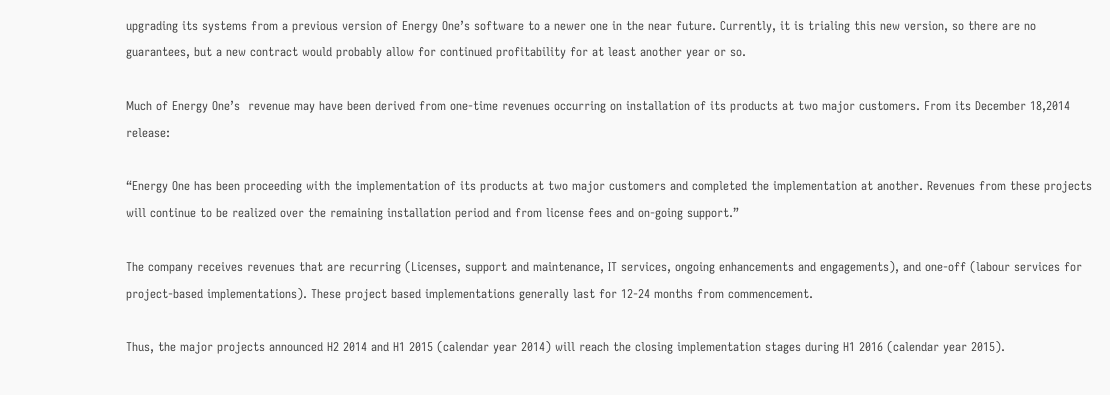upgrading its systems from a previous version of Energy One’s software to a newer one in the near future. Currently, it is trialing this new version, so there are no guarantees, but a new contract would probably allow for continued profitability for at least another year or so.

Much of Energy One’s  revenue may have been derived from one-time revenues occurring on installation of its products at two major customers. From its December 18,2014 release:

“Energy One has been proceeding with the implementation of its products at two major customers and completed the implementation at another. Revenues from these projects will continue to be realized over the remaining installation period and from license fees and on-going support.”

The company receives revenues that are recurring (Licenses, support and maintenance, IT services, ongoing enhancements and engagements), and one-off (labour services for project-based implementations). These project based implementations generally last for 12-24 months from commencement.

Thus, the major projects announced H2 2014 and H1 2015 (calendar year 2014) will reach the closing implementation stages during H1 2016 (calendar year 2015).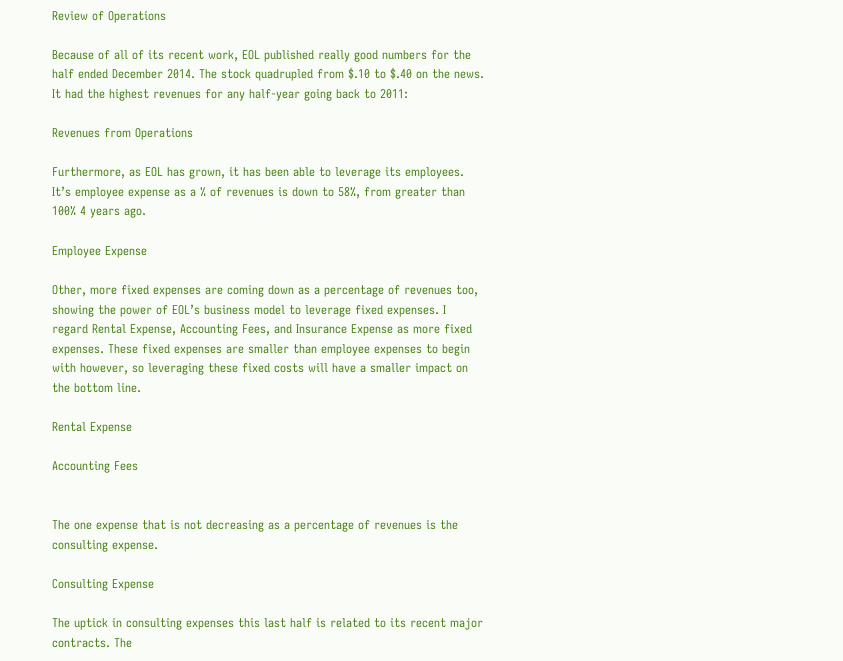Review of Operations

Because of all of its recent work, EOL published really good numbers for the half ended December 2014. The stock quadrupled from $.10 to $.40 on the news. It had the highest revenues for any half-year going back to 2011:

Revenues from Operations

Furthermore, as EOL has grown, it has been able to leverage its employees. It’s employee expense as a % of revenues is down to 58%, from greater than 100% 4 years ago.

Employee Expense

Other, more fixed expenses are coming down as a percentage of revenues too, showing the power of EOL’s business model to leverage fixed expenses. I regard Rental Expense, Accounting Fees, and Insurance Expense as more fixed expenses. These fixed expenses are smaller than employee expenses to begin with however, so leveraging these fixed costs will have a smaller impact on the bottom line.

Rental Expense

Accounting Fees


The one expense that is not decreasing as a percentage of revenues is the consulting expense.

Consulting Expense

The uptick in consulting expenses this last half is related to its recent major contracts. The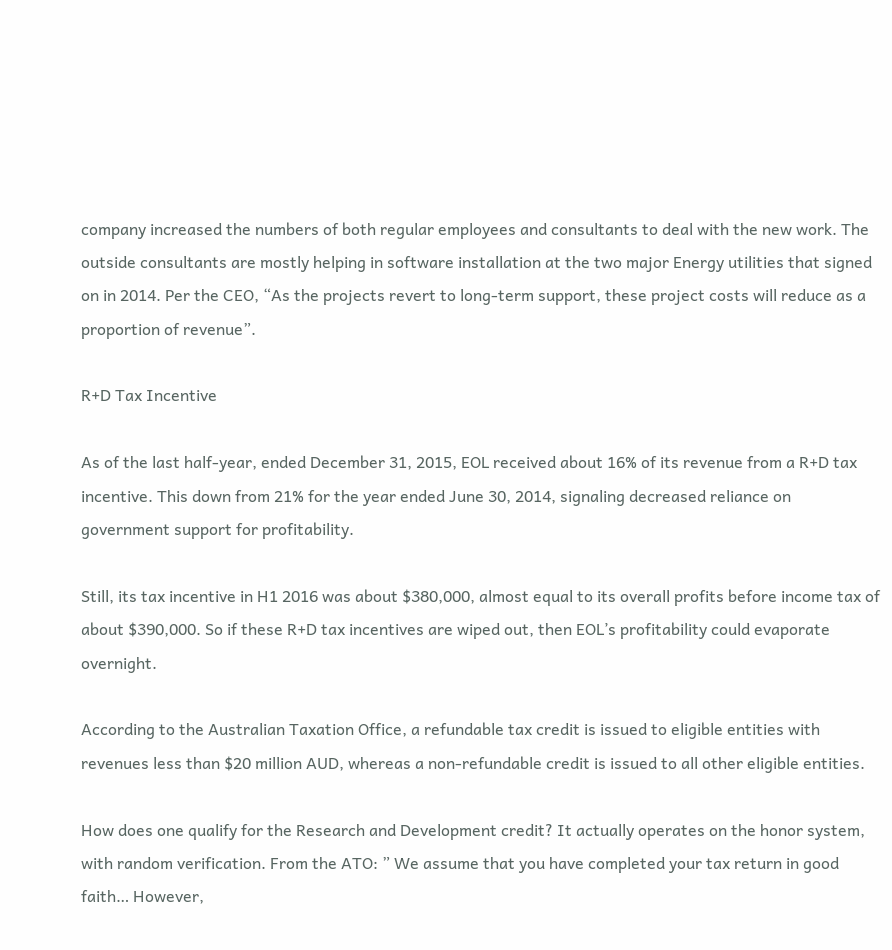company increased the numbers of both regular employees and consultants to deal with the new work. The outside consultants are mostly helping in software installation at the two major Energy utilities that signed on in 2014. Per the CEO, “As the projects revert to long-term support, these project costs will reduce as a proportion of revenue”.

R+D Tax Incentive

As of the last half-year, ended December 31, 2015, EOL received about 16% of its revenue from a R+D tax incentive. This down from 21% for the year ended June 30, 2014, signaling decreased reliance on government support for profitability.

Still, its tax incentive in H1 2016 was about $380,000, almost equal to its overall profits before income tax of about $390,000. So if these R+D tax incentives are wiped out, then EOL’s profitability could evaporate overnight.

According to the Australian Taxation Office, a refundable tax credit is issued to eligible entities with revenues less than $20 million AUD, whereas a non-refundable credit is issued to all other eligible entities.

How does one qualify for the Research and Development credit? It actually operates on the honor system, with random verification. From the ATO: ” We assume that you have completed your tax return in good faith… However,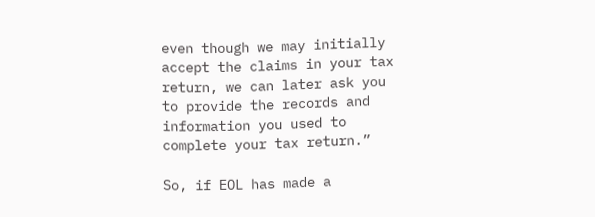even though we may initially accept the claims in your tax return, we can later ask you to provide the records and information you used to complete your tax return.”

So, if EOL has made a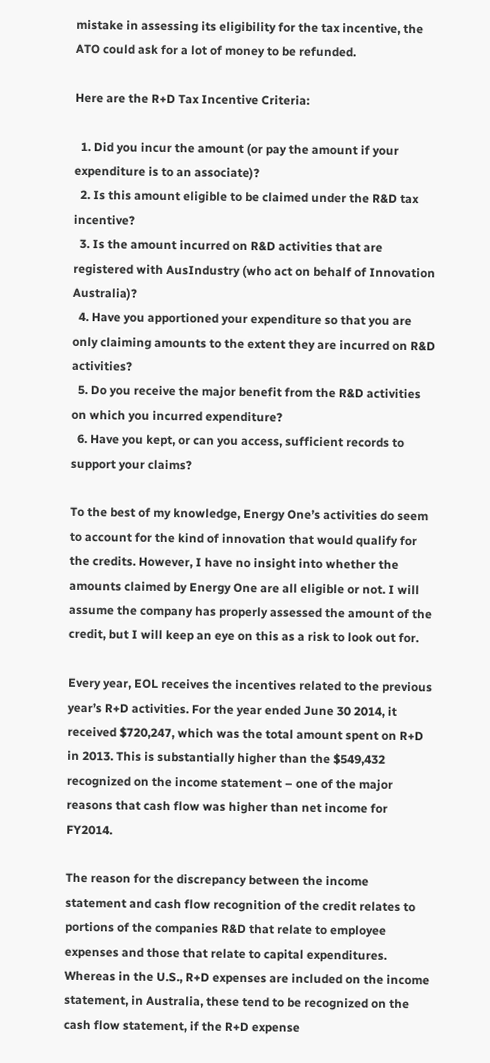mistake in assessing its eligibility for the tax incentive, the ATO could ask for a lot of money to be refunded.

Here are the R+D Tax Incentive Criteria:

  1. Did you incur the amount (or pay the amount if your expenditure is to an associate)?
  2. Is this amount eligible to be claimed under the R&D tax incentive?
  3. Is the amount incurred on R&D activities that are registered with AusIndustry (who act on behalf of Innovation Australia)?
  4. Have you apportioned your expenditure so that you are only claiming amounts to the extent they are incurred on R&D activities?
  5. Do you receive the major benefit from the R&D activities on which you incurred expenditure?
  6. Have you kept, or can you access, sufficient records to support your claims?

To the best of my knowledge, Energy One’s activities do seem to account for the kind of innovation that would qualify for the credits. However, I have no insight into whether the amounts claimed by Energy One are all eligible or not. I will assume the company has properly assessed the amount of the credit, but I will keep an eye on this as a risk to look out for.

Every year, EOL receives the incentives related to the previous year’s R+D activities. For the year ended June 30 2014, it received $720,247, which was the total amount spent on R+D in 2013. This is substantially higher than the $549,432 recognized on the income statement – one of the major reasons that cash flow was higher than net income for FY2014.

The reason for the discrepancy between the income statement and cash flow recognition of the credit relates to portions of the companies R&D that relate to employee expenses and those that relate to capital expenditures. Whereas in the U.S., R+D expenses are included on the income statement, in Australia, these tend to be recognized on the cash flow statement, if the R+D expense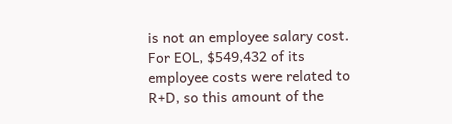is not an employee salary cost. For EOL, $549,432 of its employee costs were related to R+D, so this amount of the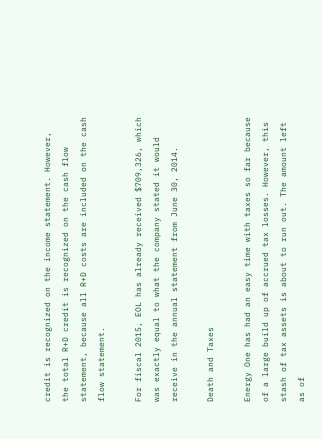credit is recognized on the income statement. However, the total R+D credit is recognized on the cash flow statement, because all R+D costs are included on the cash flow statement.

For fiscal 2015, EOL has already received $709,326, which was exactly equal to what the company stated it would receive in the annual statement from June 30, 2014.

Death and Taxes

Energy One has had an easy time with taxes so far because of a large build up of accrued tax losses. However, this stash of tax assets is about to run out. The amount left as of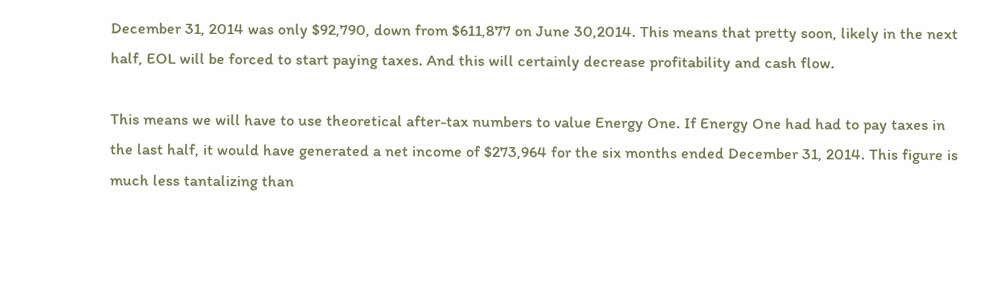December 31, 2014 was only $92,790, down from $611,877 on June 30,2014. This means that pretty soon, likely in the next half, EOL will be forced to start paying taxes. And this will certainly decrease profitability and cash flow.

This means we will have to use theoretical after-tax numbers to value Energy One. If Energy One had had to pay taxes in the last half, it would have generated a net income of $273,964 for the six months ended December 31, 2014. This figure is much less tantalizing than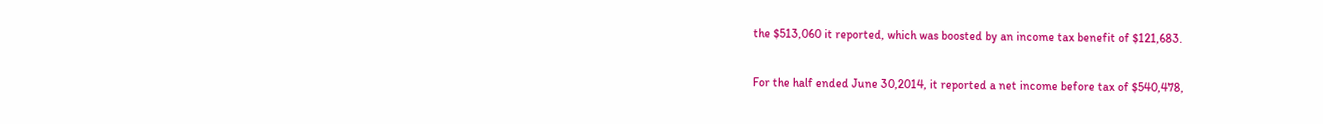the $513,060 it reported, which was boosted by an income tax benefit of $121,683.

For the half ended June 30,2014, it reported a net income before tax of $540,478,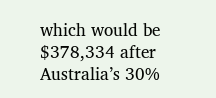which would be $378,334 after Australia’s 30%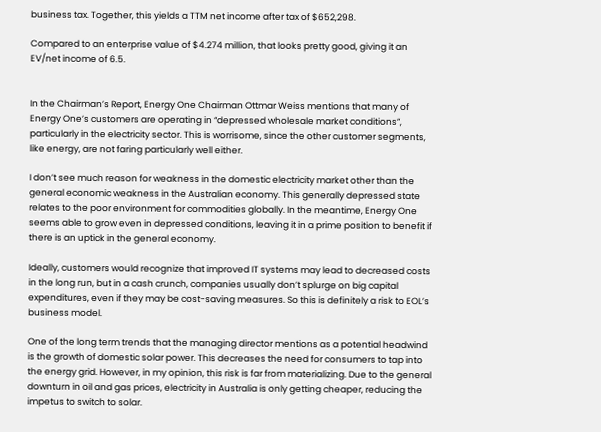business tax. Together, this yields a TTM net income after tax of $652,298.

Compared to an enterprise value of $4.274 million, that looks pretty good, giving it an EV/net income of 6.5.


In the Chairman’s Report, Energy One Chairman Ottmar Weiss mentions that many of Energy One’s customers are operating in “depressed wholesale market conditions”, particularly in the electricity sector. This is worrisome, since the other customer segments, like energy, are not faring particularly well either.

I don’t see much reason for weakness in the domestic electricity market other than the general economic weakness in the Australian economy. This generally depressed state relates to the poor environment for commodities globally. In the meantime, Energy One seems able to grow even in depressed conditions, leaving it in a prime position to benefit if there is an uptick in the general economy.

Ideally, customers would recognize that improved IT systems may lead to decreased costs in the long run, but in a cash crunch, companies usually don’t splurge on big capital expenditures, even if they may be cost-saving measures. So this is definitely a risk to EOL’s business model.

One of the long term trends that the managing director mentions as a potential headwind is the growth of domestic solar power. This decreases the need for consumers to tap into the energy grid. However, in my opinion, this risk is far from materializing. Due to the general downturn in oil and gas prices, electricity in Australia is only getting cheaper, reducing the impetus to switch to solar.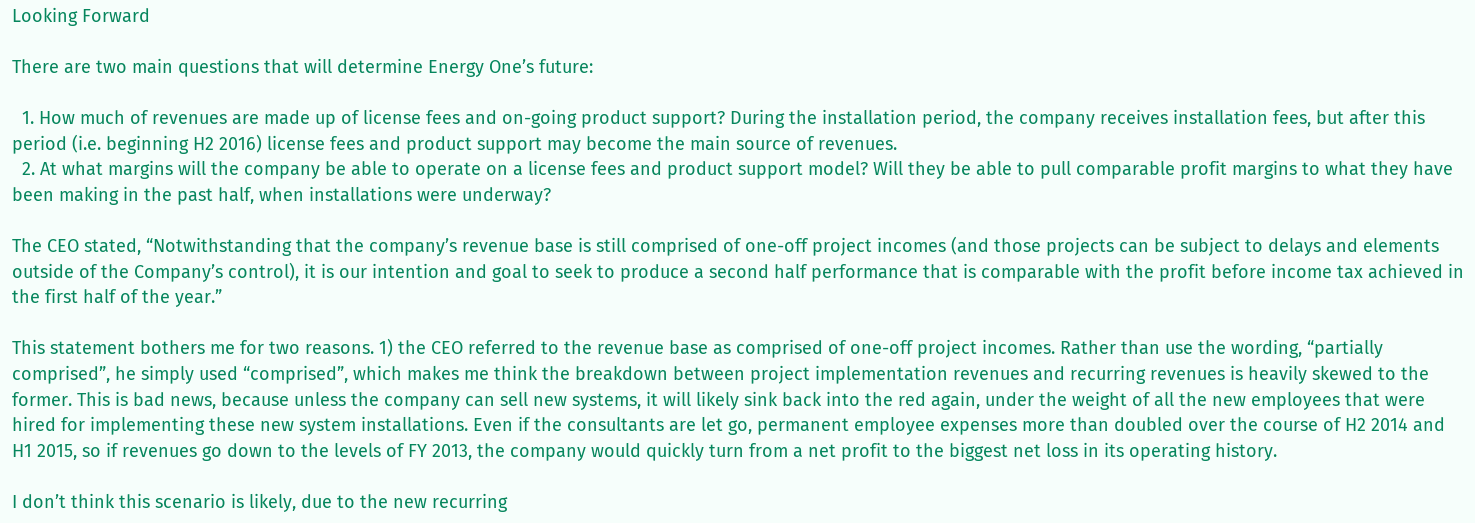Looking Forward

There are two main questions that will determine Energy One’s future:

  1. How much of revenues are made up of license fees and on-going product support? During the installation period, the company receives installation fees, but after this period (i.e. beginning H2 2016) license fees and product support may become the main source of revenues.
  2. At what margins will the company be able to operate on a license fees and product support model? Will they be able to pull comparable profit margins to what they have been making in the past half, when installations were underway?

The CEO stated, “Notwithstanding that the company’s revenue base is still comprised of one-off project incomes (and those projects can be subject to delays and elements outside of the Company’s control), it is our intention and goal to seek to produce a second half performance that is comparable with the profit before income tax achieved in the first half of the year.”

This statement bothers me for two reasons. 1) the CEO referred to the revenue base as comprised of one-off project incomes. Rather than use the wording, “partially comprised”, he simply used “comprised”, which makes me think the breakdown between project implementation revenues and recurring revenues is heavily skewed to the former. This is bad news, because unless the company can sell new systems, it will likely sink back into the red again, under the weight of all the new employees that were hired for implementing these new system installations. Even if the consultants are let go, permanent employee expenses more than doubled over the course of H2 2014 and H1 2015, so if revenues go down to the levels of FY 2013, the company would quickly turn from a net profit to the biggest net loss in its operating history.

I don’t think this scenario is likely, due to the new recurring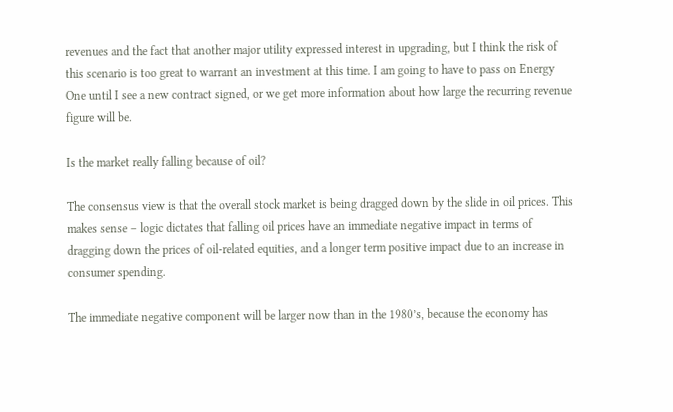revenues and the fact that another major utility expressed interest in upgrading, but I think the risk of this scenario is too great to warrant an investment at this time. I am going to have to pass on Energy One until I see a new contract signed, or we get more information about how large the recurring revenue figure will be.

Is the market really falling because of oil?

The consensus view is that the overall stock market is being dragged down by the slide in oil prices. This makes sense – logic dictates that falling oil prices have an immediate negative impact in terms of dragging down the prices of oil-related equities, and a longer term positive impact due to an increase in consumer spending.

The immediate negative component will be larger now than in the 1980’s, because the economy has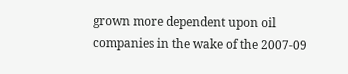grown more dependent upon oil companies in the wake of the 2007-09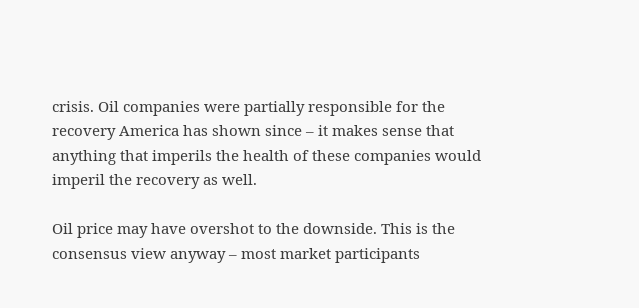crisis. Oil companies were partially responsible for the recovery America has shown since – it makes sense that anything that imperils the health of these companies would imperil the recovery as well.

Oil price may have overshot to the downside. This is the consensus view anyway – most market participants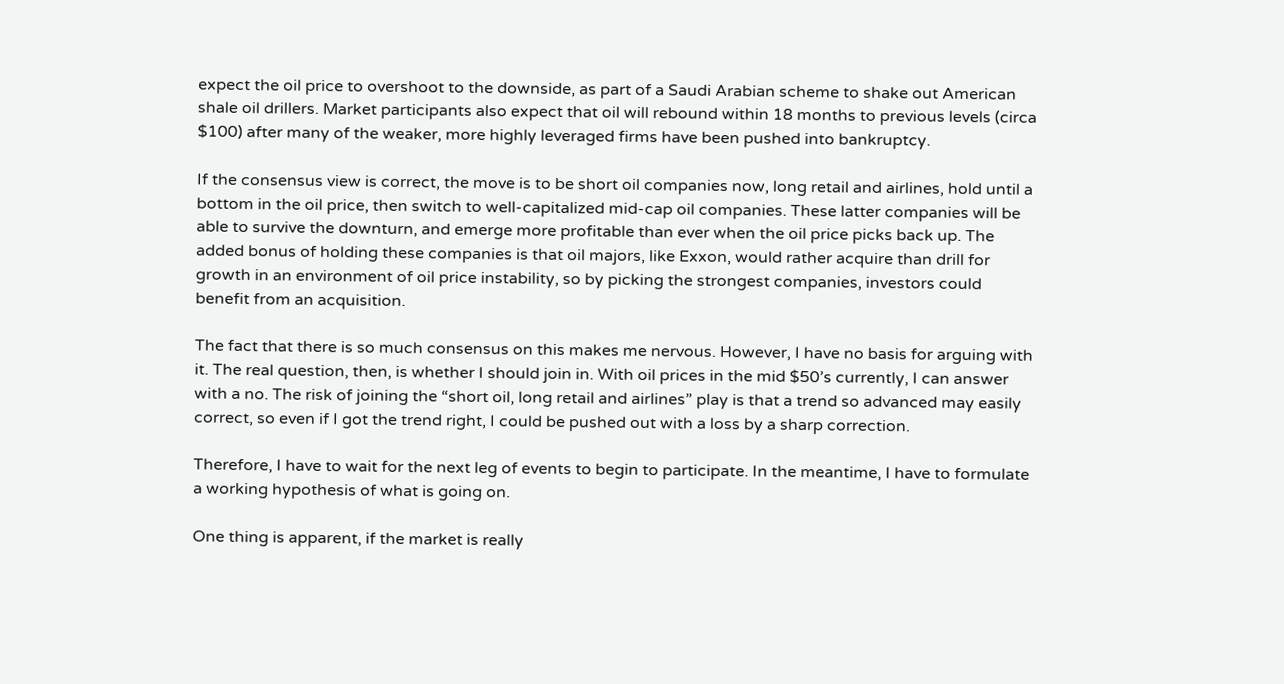expect the oil price to overshoot to the downside, as part of a Saudi Arabian scheme to shake out American shale oil drillers. Market participants also expect that oil will rebound within 18 months to previous levels (circa $100) after many of the weaker, more highly leveraged firms have been pushed into bankruptcy.

If the consensus view is correct, the move is to be short oil companies now, long retail and airlines, hold until a bottom in the oil price, then switch to well-capitalized mid-cap oil companies. These latter companies will be able to survive the downturn, and emerge more profitable than ever when the oil price picks back up. The added bonus of holding these companies is that oil majors, like Exxon, would rather acquire than drill for growth in an environment of oil price instability, so by picking the strongest companies, investors could benefit from an acquisition.

The fact that there is so much consensus on this makes me nervous. However, I have no basis for arguing with it. The real question, then, is whether I should join in. With oil prices in the mid $50’s currently, I can answer with a no. The risk of joining the “short oil, long retail and airlines” play is that a trend so advanced may easily correct, so even if I got the trend right, I could be pushed out with a loss by a sharp correction.

Therefore, I have to wait for the next leg of events to begin to participate. In the meantime, I have to formulate a working hypothesis of what is going on.

One thing is apparent, if the market is really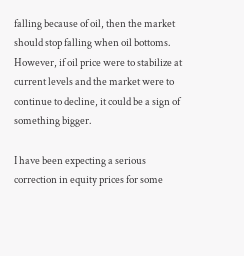falling because of oil, then the market should stop falling when oil bottoms. However, if oil price were to stabilize at current levels and the market were to continue to decline, it could be a sign of something bigger.

I have been expecting a serious correction in equity prices for some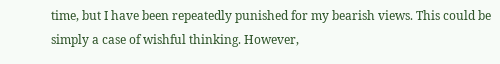time, but I have been repeatedly punished for my bearish views. This could be simply a case of wishful thinking. However,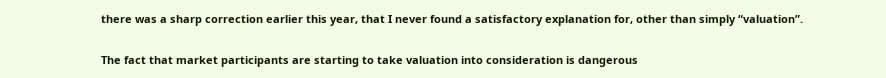there was a sharp correction earlier this year, that I never found a satisfactory explanation for, other than simply “valuation”.

The fact that market participants are starting to take valuation into consideration is dangerous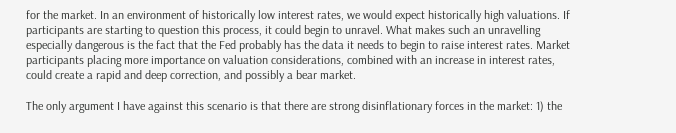for the market. In an environment of historically low interest rates, we would expect historically high valuations. If participants are starting to question this process, it could begin to unravel. What makes such an unravelling especially dangerous is the fact that the Fed probably has the data it needs to begin to raise interest rates. Market participants placing more importance on valuation considerations, combined with an increase in interest rates, could create a rapid and deep correction, and possibly a bear market.

The only argument I have against this scenario is that there are strong disinflationary forces in the market: 1) the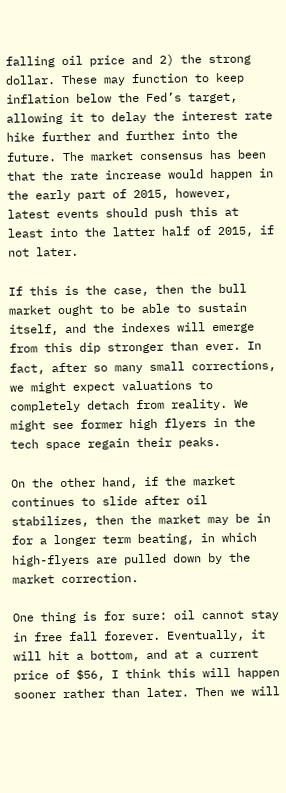falling oil price and 2) the strong dollar. These may function to keep inflation below the Fed’s target, allowing it to delay the interest rate hike further and further into the future. The market consensus has been that the rate increase would happen in the early part of 2015, however, latest events should push this at least into the latter half of 2015, if not later.

If this is the case, then the bull market ought to be able to sustain itself, and the indexes will emerge from this dip stronger than ever. In fact, after so many small corrections, we might expect valuations to completely detach from reality. We might see former high flyers in the tech space regain their peaks.

On the other hand, if the market continues to slide after oil stabilizes, then the market may be in for a longer term beating, in which high-flyers are pulled down by the market correction.

One thing is for sure: oil cannot stay in free fall forever. Eventually, it will hit a bottom, and at a current price of $56, I think this will happen sooner rather than later. Then we will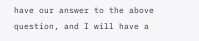have our answer to the above question, and I will have a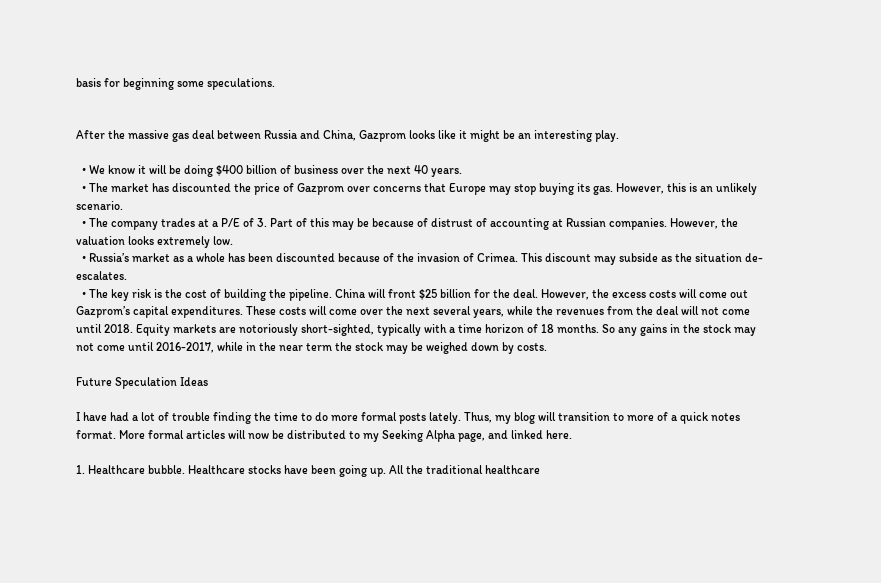basis for beginning some speculations.


After the massive gas deal between Russia and China, Gazprom looks like it might be an interesting play.

  • We know it will be doing $400 billion of business over the next 40 years.
  • The market has discounted the price of Gazprom over concerns that Europe may stop buying its gas. However, this is an unlikely scenario.
  • The company trades at a P/E of 3. Part of this may be because of distrust of accounting at Russian companies. However, the valuation looks extremely low.
  • Russia’s market as a whole has been discounted because of the invasion of Crimea. This discount may subside as the situation de-escalates.
  • The key risk is the cost of building the pipeline. China will front $25 billion for the deal. However, the excess costs will come out Gazprom’s capital expenditures. These costs will come over the next several years, while the revenues from the deal will not come until 2018. Equity markets are notoriously short-sighted, typically with a time horizon of 18 months. So any gains in the stock may not come until 2016-2017, while in the near term the stock may be weighed down by costs.

Future Speculation Ideas

I have had a lot of trouble finding the time to do more formal posts lately. Thus, my blog will transition to more of a quick notes format. More formal articles will now be distributed to my Seeking Alpha page, and linked here.

1. Healthcare bubble. Healthcare stocks have been going up. All the traditional healthcare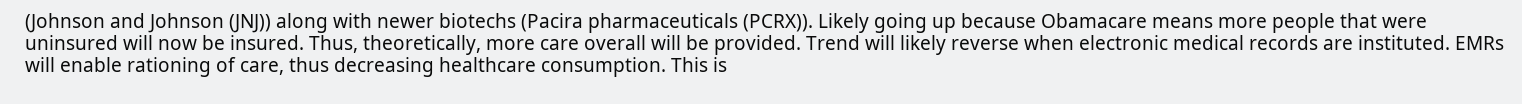(Johnson and Johnson (JNJ)) along with newer biotechs (Pacira pharmaceuticals (PCRX)). Likely going up because Obamacare means more people that were uninsured will now be insured. Thus, theoretically, more care overall will be provided. Trend will likely reverse when electronic medical records are instituted. EMRs will enable rationing of care, thus decreasing healthcare consumption. This is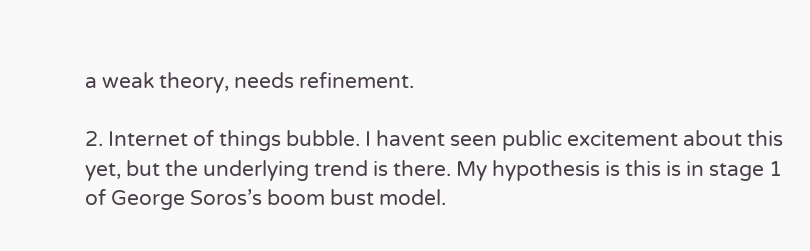a weak theory, needs refinement.

2. Internet of things bubble. I havent seen public excitement about this yet, but the underlying trend is there. My hypothesis is this is in stage 1 of George Soros’s boom bust model.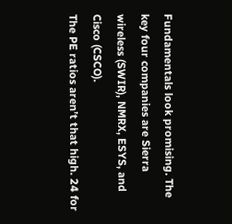Fundamentals look promising. The key four companies are Sierra wireless (SWIR), NMRX, ESYS, and Cisco (CSCO).
The PE ratios aren’t that high. 24 for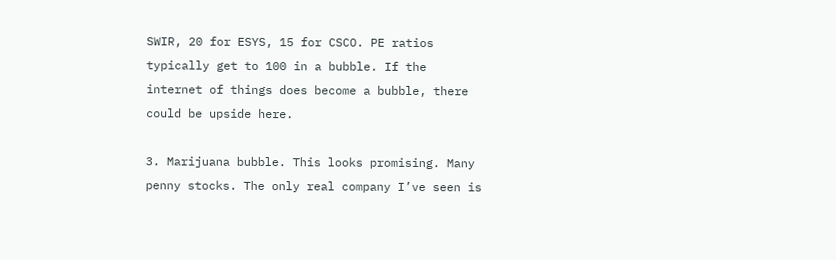SWIR, 20 for ESYS, 15 for CSCO. PE ratios typically get to 100 in a bubble. If the internet of things does become a bubble, there could be upside here.

3. Marijuana bubble. This looks promising. Many penny stocks. The only real company I’ve seen is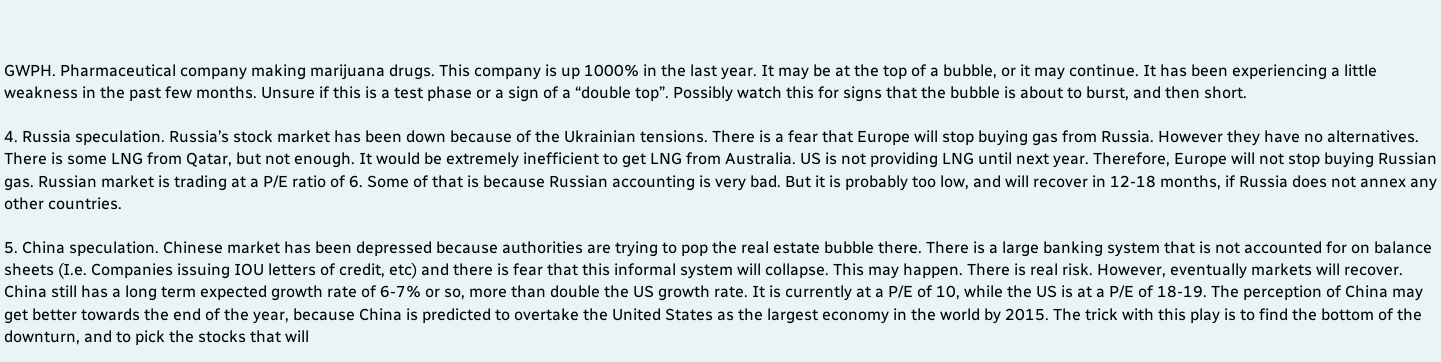GWPH. Pharmaceutical company making marijuana drugs. This company is up 1000% in the last year. It may be at the top of a bubble, or it may continue. It has been experiencing a little weakness in the past few months. Unsure if this is a test phase or a sign of a “double top”. Possibly watch this for signs that the bubble is about to burst, and then short.

4. Russia speculation. Russia’s stock market has been down because of the Ukrainian tensions. There is a fear that Europe will stop buying gas from Russia. However they have no alternatives. There is some LNG from Qatar, but not enough. It would be extremely inefficient to get LNG from Australia. US is not providing LNG until next year. Therefore, Europe will not stop buying Russian gas. Russian market is trading at a P/E ratio of 6. Some of that is because Russian accounting is very bad. But it is probably too low, and will recover in 12-18 months, if Russia does not annex any other countries.

5. China speculation. Chinese market has been depressed because authorities are trying to pop the real estate bubble there. There is a large banking system that is not accounted for on balance sheets (I.e. Companies issuing IOU letters of credit, etc) and there is fear that this informal system will collapse. This may happen. There is real risk. However, eventually markets will recover. China still has a long term expected growth rate of 6-7% or so, more than double the US growth rate. It is currently at a P/E of 10, while the US is at a P/E of 18-19. The perception of China may get better towards the end of the year, because China is predicted to overtake the United States as the largest economy in the world by 2015. The trick with this play is to find the bottom of the downturn, and to pick the stocks that will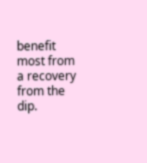benefit most from a recovery from the dip.